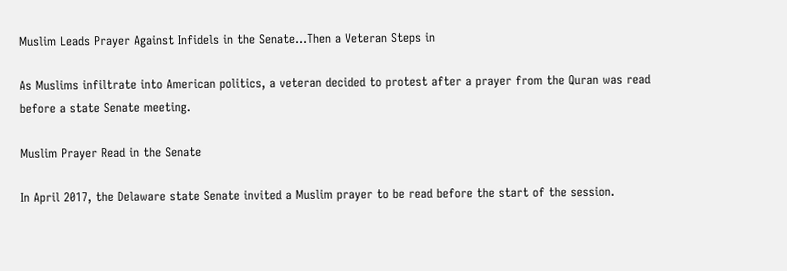Muslim Leads Prayer Against Infidels in the Senate…Then a Veteran Steps in

As Muslims infiltrate into American politics, a veteran decided to protest after a prayer from the Quran was read before a state Senate meeting.

Muslim Prayer Read in the Senate

In April 2017, the Delaware state Senate invited a Muslim prayer to be read before the start of the session.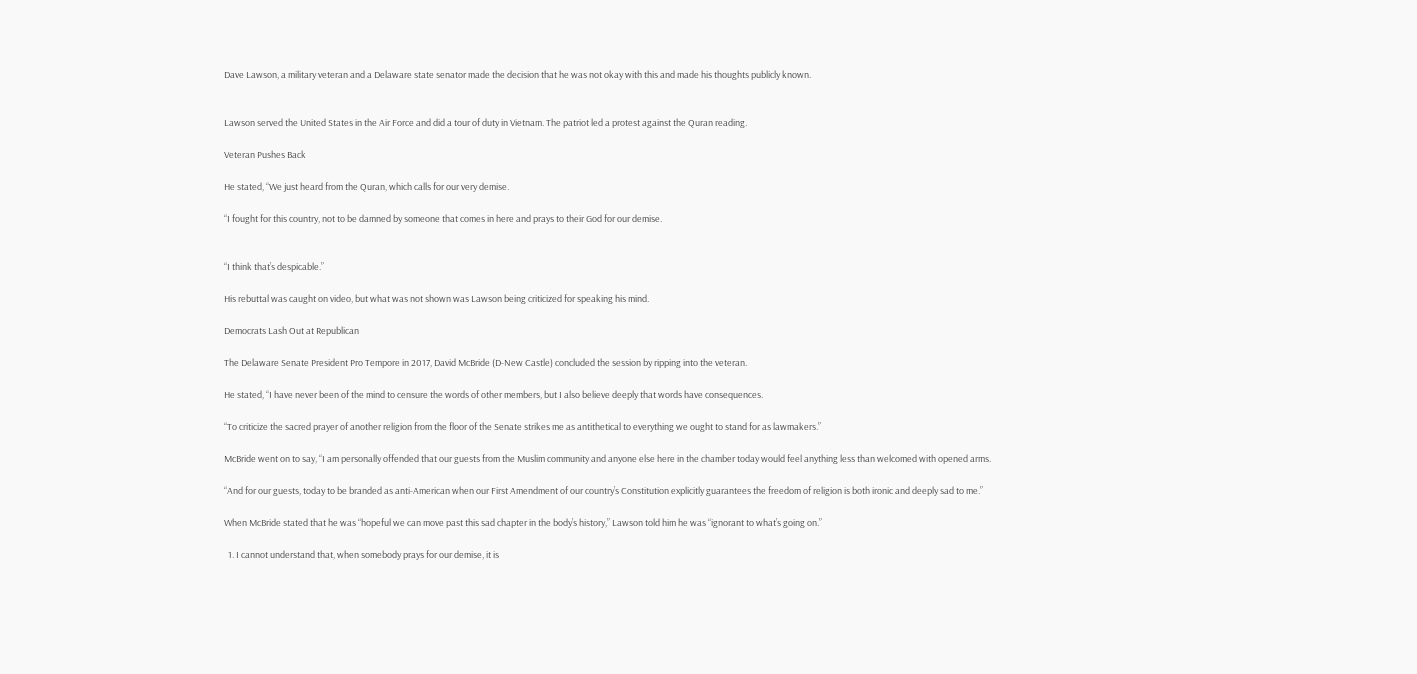Dave Lawson, a military veteran and a Delaware state senator made the decision that he was not okay with this and made his thoughts publicly known.


Lawson served the United States in the Air Force and did a tour of duty in Vietnam. The patriot led a protest against the Quran reading.

Veteran Pushes Back

He stated, “We just heard from the Quran, which calls for our very demise.

“I fought for this country, not to be damned by someone that comes in here and prays to their God for our demise.


“I think that’s despicable.”

His rebuttal was caught on video, but what was not shown was Lawson being criticized for speaking his mind.

Democrats Lash Out at Republican

The Delaware Senate President Pro Tempore in 2017, David McBride (D-New Castle) concluded the session by ripping into the veteran.

He stated, “I have never been of the mind to censure the words of other members, but I also believe deeply that words have consequences.

“To criticize the sacred prayer of another religion from the floor of the Senate strikes me as antithetical to everything we ought to stand for as lawmakers.”

McBride went on to say, “I am personally offended that our guests from the Muslim community and anyone else here in the chamber today would feel anything less than welcomed with opened arms.

“And for our guests, today to be branded as anti-American when our First Amendment of our country’s Constitution explicitly guarantees the freedom of religion is both ironic and deeply sad to me.”

When McBride stated that he was “hopeful we can move past this sad chapter in the body’s history,” Lawson told him he was “ignorant to what’s going on.”

  1. I cannot understand that, when somebody prays for our demise, it is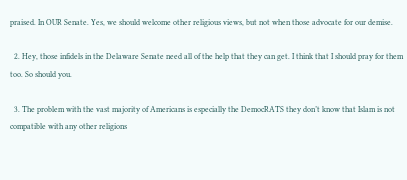praised. In OUR Senate. Yes, we should welcome other religious views, but not when those advocate for our demise.

  2. Hey, those infidels in the Delaware Senate need all of the help that they can get. I think that I should pray for them too. So should you.

  3. The problem with the vast majority of Americans is especially the DemocRATS they don’t know that Islam is not compatible with any other religions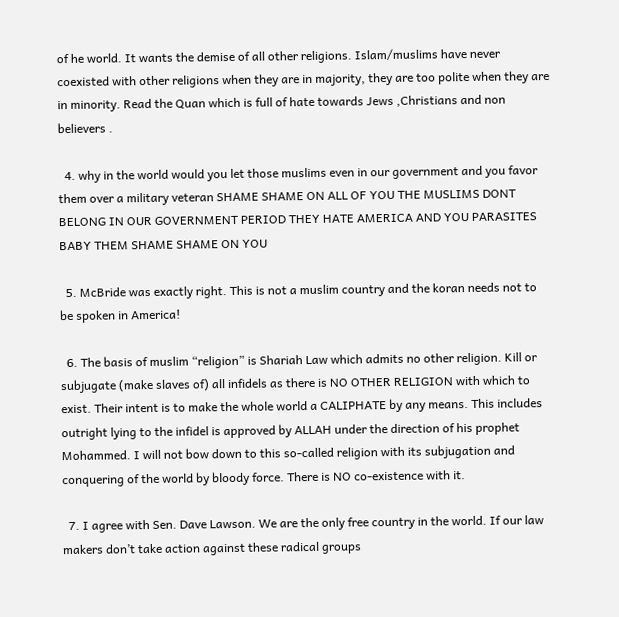of he world. It wants the demise of all other religions. Islam/muslims have never coexisted with other religions when they are in majority, they are too polite when they are in minority. Read the Quan which is full of hate towards Jews ,Christians and non believers .

  4. why in the world would you let those muslims even in our government and you favor them over a military veteran SHAME SHAME ON ALL OF YOU THE MUSLIMS DONT BELONG IN OUR GOVERNMENT PERIOD THEY HATE AMERICA AND YOU PARASITES BABY THEM SHAME SHAME ON YOU

  5. McBride was exactly right. This is not a muslim country and the koran needs not to be spoken in America!

  6. The basis of muslim “religion” is Shariah Law which admits no other religion. Kill or subjugate (make slaves of) all infidels as there is NO OTHER RELIGION with which to exist. Their intent is to make the whole world a CALIPHATE by any means. This includes outright lying to the infidel is approved by ALLAH under the direction of his prophet Mohammed. I will not bow down to this so-called religion with its subjugation and conquering of the world by bloody force. There is NO co-existence with it.

  7. I agree with Sen. Dave Lawson. We are the only free country in the world. If our law makers don’t take action against these radical groups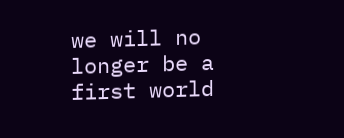we will no longer be a first world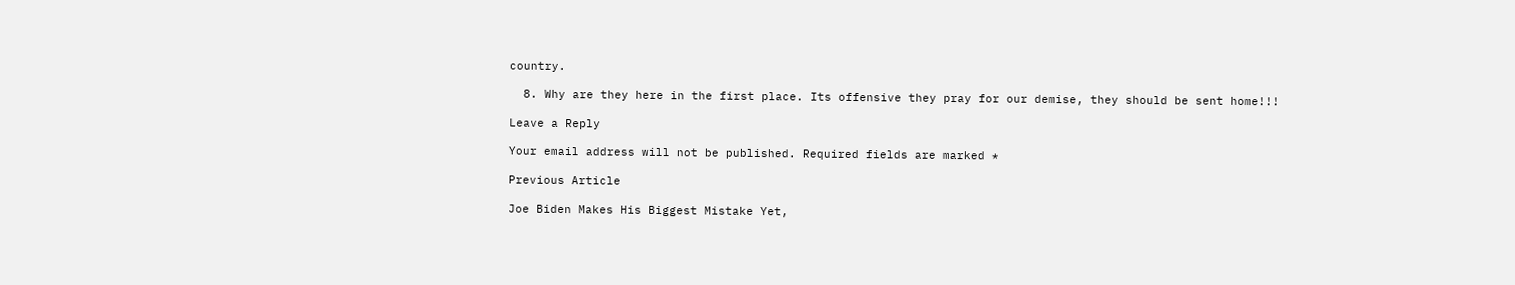country.

  8. Why are they here in the first place. Its offensive they pray for our demise, they should be sent home!!!

Leave a Reply

Your email address will not be published. Required fields are marked *

Previous Article

Joe Biden Makes His Biggest Mistake Yet,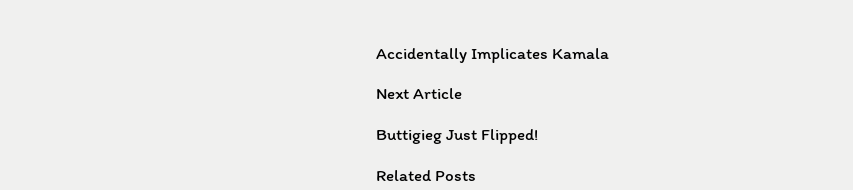Accidentally Implicates Kamala

Next Article

Buttigieg Just Flipped!

Related Posts